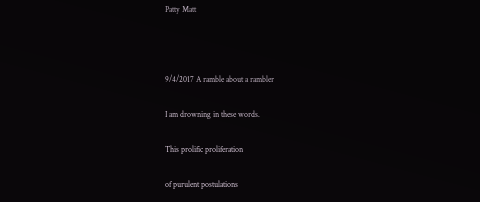Patty Matt



9/4/2017 A ramble about a rambler

I am drowning in these words.

This prolific proliferation

of purulent postulations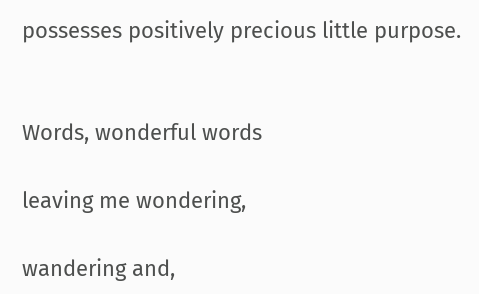possesses positively precious little purpose.


Words, wonderful words

leaving me wondering,

wandering and,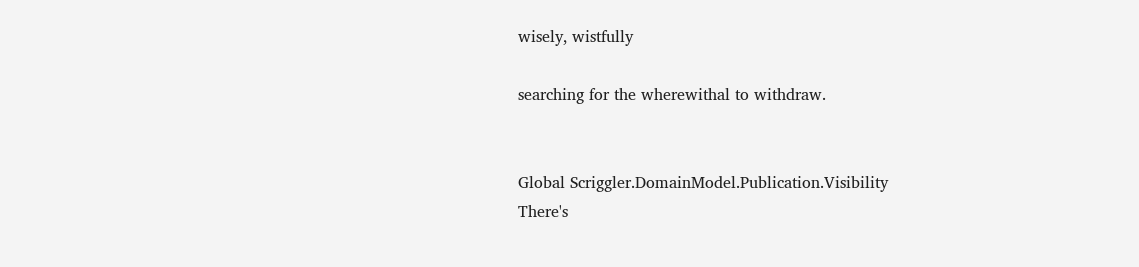wisely, wistfully

searching for the wherewithal to withdraw.


Global Scriggler.DomainModel.Publication.Visibility
There's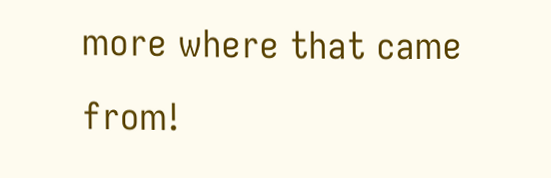more where that came from!